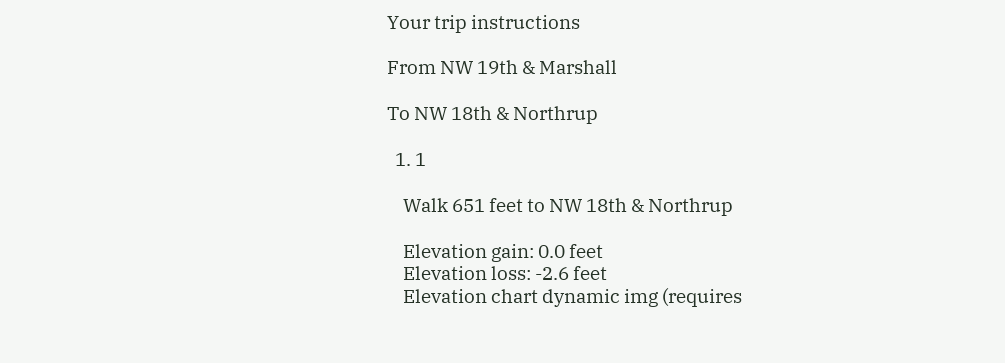Your trip instructions

From NW 19th & Marshall

To NW 18th & Northrup

  1. 1

    Walk 651 feet to NW 18th & Northrup

    Elevation gain: 0.0 feet
    Elevation loss: -2.6 feet
    Elevation chart dynamic img (requires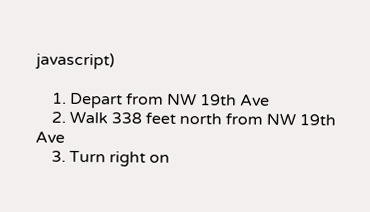javascript)

    1. Depart from NW 19th Ave
    2. Walk 338 feet north from NW 19th Ave
    3. Turn right on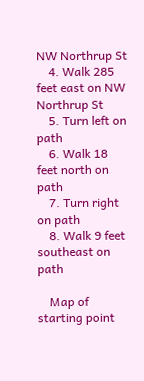NW Northrup St
    4. Walk 285 feet east on NW Northrup St
    5. Turn left on path
    6. Walk 18 feet north on path
    7. Turn right on path
    8. Walk 9 feet southeast on path

    Map of starting point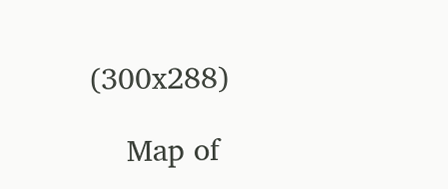(300x288)

    Map of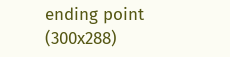ending point (300x288)